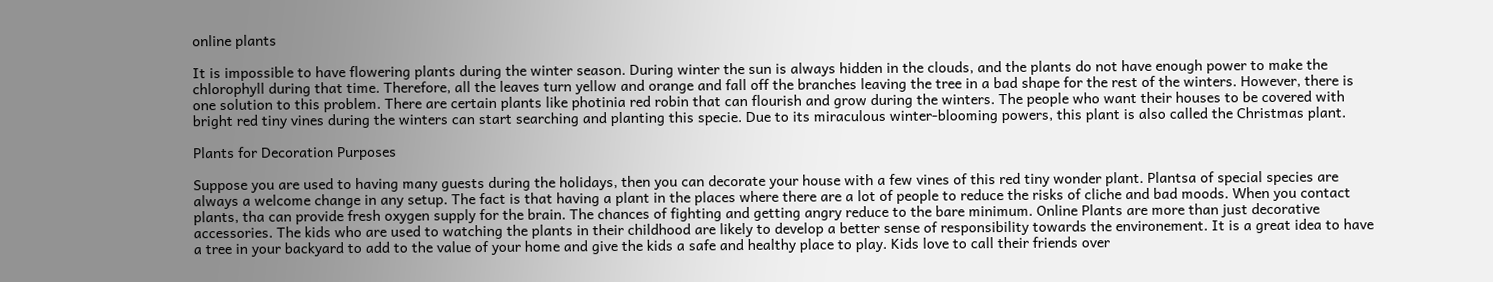online plants

It is impossible to have flowering plants during the winter season. During winter the sun is always hidden in the clouds, and the plants do not have enough power to make the chlorophyll during that time. Therefore, all the leaves turn yellow and orange and fall off the branches leaving the tree in a bad shape for the rest of the winters. However, there is one solution to this problem. There are certain plants like photinia red robin that can flourish and grow during the winters. The people who want their houses to be covered with bright red tiny vines during the winters can start searching and planting this specie. Due to its miraculous winter-blooming powers, this plant is also called the Christmas plant.

Plants for Decoration Purposes

Suppose you are used to having many guests during the holidays, then you can decorate your house with a few vines of this red tiny wonder plant. Plantsa of special species are always a welcome change in any setup. The fact is that having a plant in the places where there are a lot of people to reduce the risks of cliche and bad moods. When you contact plants, tha can provide fresh oxygen supply for the brain. The chances of fighting and getting angry reduce to the bare minimum. Online Plants are more than just decorative accessories. The kids who are used to watching the plants in their childhood are likely to develop a better sense of responsibility towards the environement. It is a great idea to have a tree in your backyard to add to the value of your home and give the kids a safe and healthy place to play. Kids love to call their friends over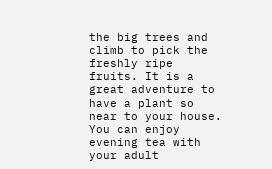the big trees and climb to pick the freshly ripe fruits. It is a great adventure to have a plant so near to your house. You can enjoy evening tea with your adult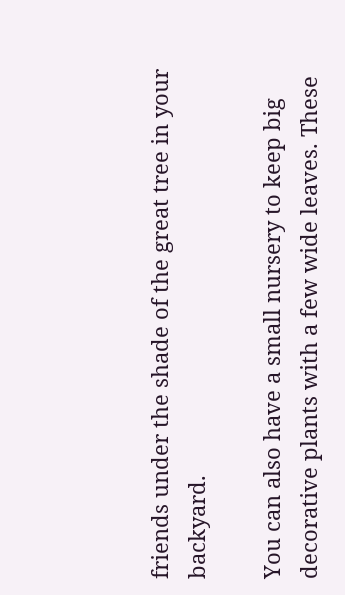friends under the shade of the great tree in your backyard.

You can also have a small nursery to keep big decorative plants with a few wide leaves. These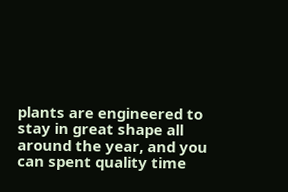plants are engineered to stay in great shape all around the year, and you can spent quality time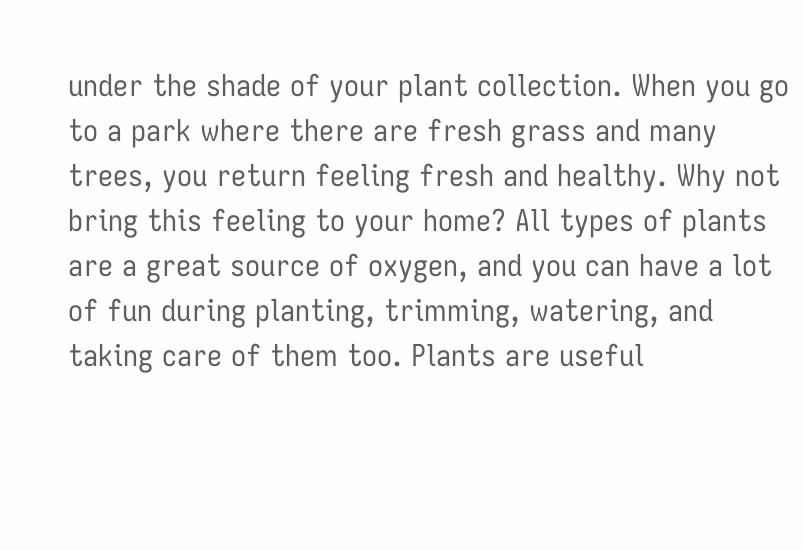under the shade of your plant collection. When you go to a park where there are fresh grass and many trees, you return feeling fresh and healthy. Why not bring this feeling to your home? All types of plants are a great source of oxygen, and you can have a lot of fun during planting, trimming, watering, and taking care of them too. Plants are useful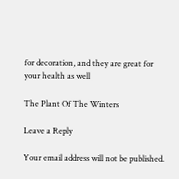for decoration, and they are great for your health as well

The Plant Of The Winters

Leave a Reply

Your email address will not be published.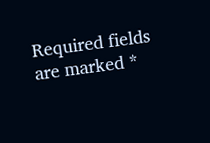Required fields are marked *